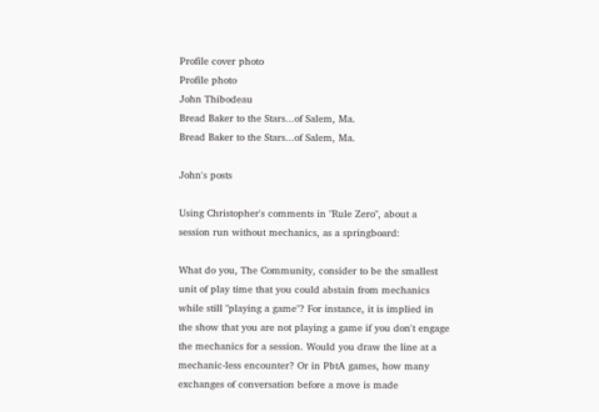Profile cover photo
Profile photo
John Thibodeau
Bread Baker to the Stars...of Salem, Ma.
Bread Baker to the Stars...of Salem, Ma.

John's posts

Using Christopher's comments in "Rule Zero", about a session run without mechanics, as a springboard:

What do you, The Community, consider to be the smallest unit of play time that you could abstain from mechanics while still "playing a game"? For instance, it is implied in the show that you are not playing a game if you don't engage the mechanics for a session. Would you draw the line at a mechanic-less encounter? Or in PbtA games, how many exchanges of conversation before a move is made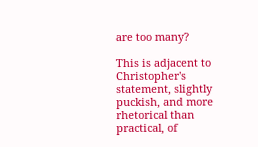are too many?

This is adjacent to Christopher's statement, slightly puckish, and more rhetorical than practical, of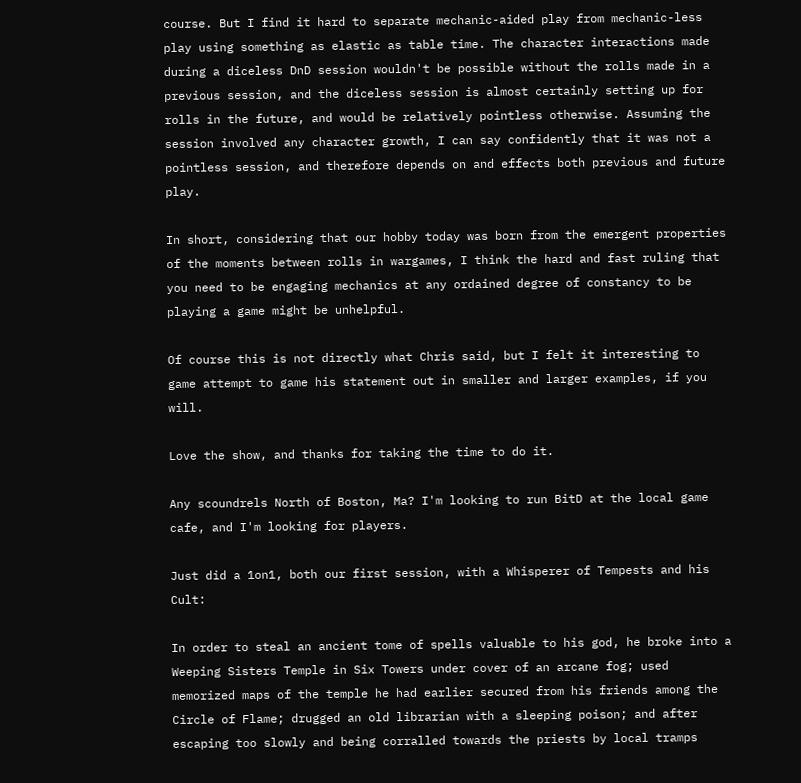course. But I find it hard to separate mechanic-aided play from mechanic-less play using something as elastic as table time. The character interactions made during a diceless DnD session wouldn't be possible without the rolls made in a previous session, and the diceless session is almost certainly setting up for rolls in the future, and would be relatively pointless otherwise. Assuming the session involved any character growth, I can say confidently that it was not a pointless session, and therefore depends on and effects both previous and future play.

In short, considering that our hobby today was born from the emergent properties of the moments between rolls in wargames, I think the hard and fast ruling that you need to be engaging mechanics at any ordained degree of constancy to be playing a game might be unhelpful.

Of course this is not directly what Chris said, but I felt it interesting to game attempt to game his statement out in smaller and larger examples, if you will.

Love the show, and thanks for taking the time to do it.

Any scoundrels North of Boston, Ma? I'm looking to run BitD at the local game cafe, and I'm looking for players.

Just did a 1on1, both our first session, with a Whisperer of Tempests and his Cult:

In order to steal an ancient tome of spells valuable to his god, he broke into a Weeping Sisters Temple in Six Towers under cover of an arcane fog; used memorized maps of the temple he had earlier secured from his friends among the Circle of Flame; drugged an old librarian with a sleeping poison; and after escaping too slowly and being corralled towards the priests by local tramps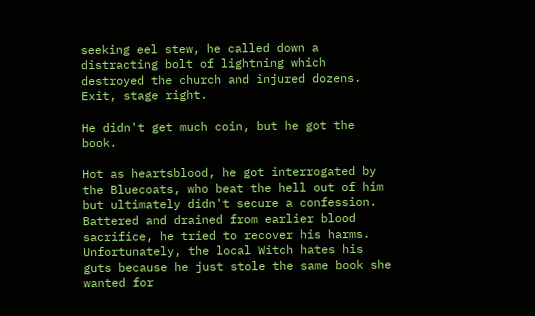seeking eel stew, he called down a distracting bolt of lightning which destroyed the church and injured dozens. Exit, stage right.

He didn't get much coin, but he got the book.

Hot as heartsblood, he got interrogated by the Bluecoats, who beat the hell out of him but ultimately didn't secure a confession. Battered and drained from earlier blood sacrifice, he tried to recover his harms. Unfortunately, the local Witch hates his guts because he just stole the same book she wanted for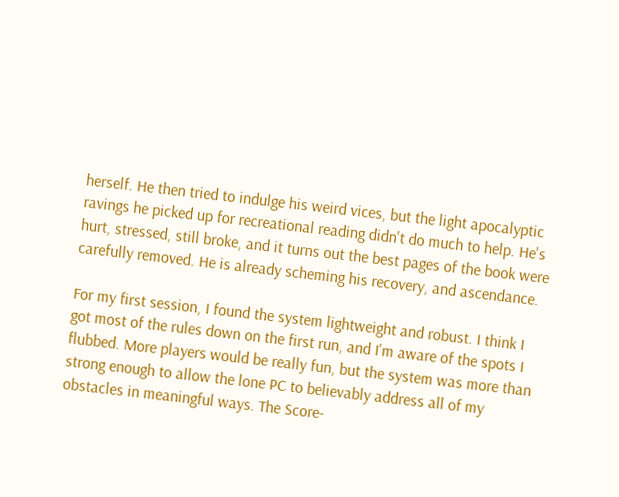herself. He then tried to indulge his weird vices, but the light apocalyptic ravings he picked up for recreational reading didn't do much to help. He's hurt, stressed, still broke, and it turns out the best pages of the book were carefully removed. He is already scheming his recovery, and ascendance.

For my first session, I found the system lightweight and robust. I think I got most of the rules down on the first run, and I'm aware of the spots I flubbed. More players would be really fun, but the system was more than strong enough to allow the lone PC to believably address all of my obstacles in meaningful ways. The Score-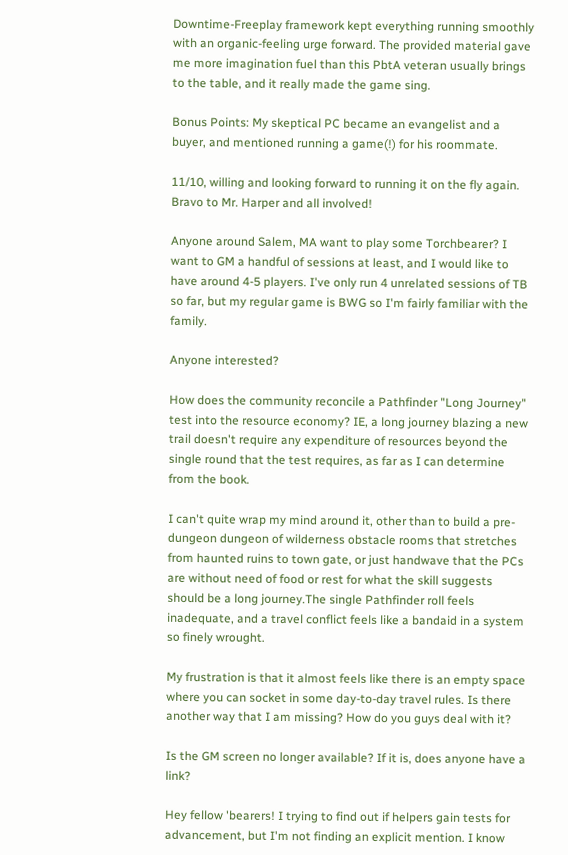Downtime-Freeplay framework kept everything running smoothly with an organic-feeling urge forward. The provided material gave me more imagination fuel than this PbtA veteran usually brings to the table, and it really made the game sing.

Bonus Points: My skeptical PC became an evangelist and a buyer, and mentioned running a game(!) for his roommate.

11/10, willing and looking forward to running it on the fly again. Bravo to Mr. Harper and all involved!

Anyone around Salem, MA want to play some Torchbearer? I want to GM a handful of sessions at least, and I would like to have around 4-5 players. I've only run 4 unrelated sessions of TB so far, but my regular game is BWG so I'm fairly familiar with the family.

Anyone interested?

How does the community reconcile a Pathfinder "Long Journey" test into the resource economy? IE, a long journey blazing a new trail doesn't require any expenditure of resources beyond the single round that the test requires, as far as I can determine from the book.

I can't quite wrap my mind around it, other than to build a pre-dungeon dungeon of wilderness obstacle rooms that stretches from haunted ruins to town gate, or just handwave that the PCs are without need of food or rest for what the skill suggests should be a long journey.The single Pathfinder roll feels inadequate, and a travel conflict feels like a bandaid in a system so finely wrought.

My frustration is that it almost feels like there is an empty space where you can socket in some day-to-day travel rules. Is there another way that I am missing? How do you guys deal with it?

Is the GM screen no longer available? If it is, does anyone have a link?

Hey fellow 'bearers! I trying to find out if helpers gain tests for advancement, but I'm not finding an explicit mention. I know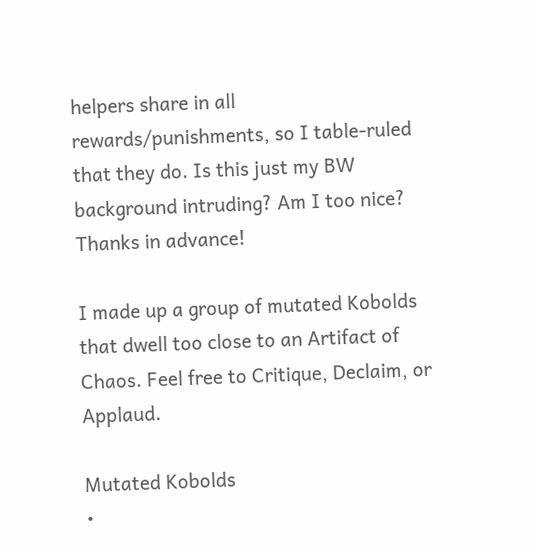helpers share in all rewards/punishments, so I table-ruled that they do. Is this just my BW background intruding? Am I too nice? Thanks in advance!

I made up a group of mutated Kobolds that dwell too close to an Artifact of Chaos. Feel free to Critique, Declaim, or Applaud.

Mutated Kobolds
•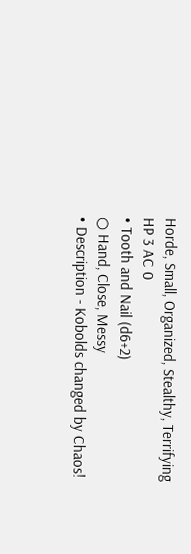Horde, Small, Organized, Stealthy, Terrifying
HP 3 AC 0
• Tooth and Nail (d6+2)
○ Hand, Close, Messy
• Description - Kobolds changed by Chaos!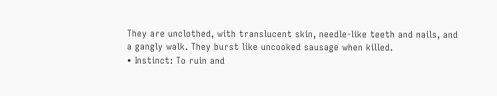They are unclothed, with translucent skin, needle-like teeth and nails, and a gangly walk. They burst like uncooked sausage when killed.
• Instinct: To ruin and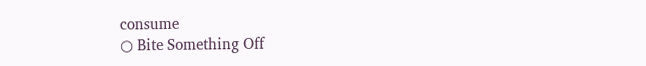consume
○ Bite Something Off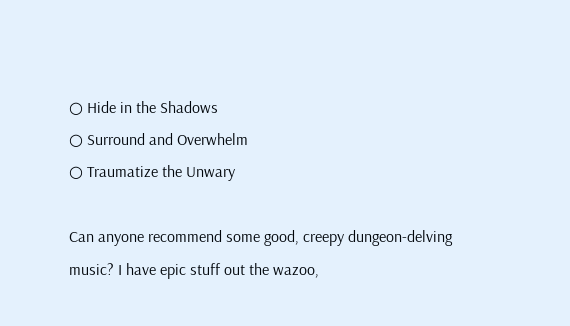○ Hide in the Shadows
○ Surround and Overwhelm
○ Traumatize the Unwary

Can anyone recommend some good, creepy dungeon-delving music? I have epic stuff out the wazoo,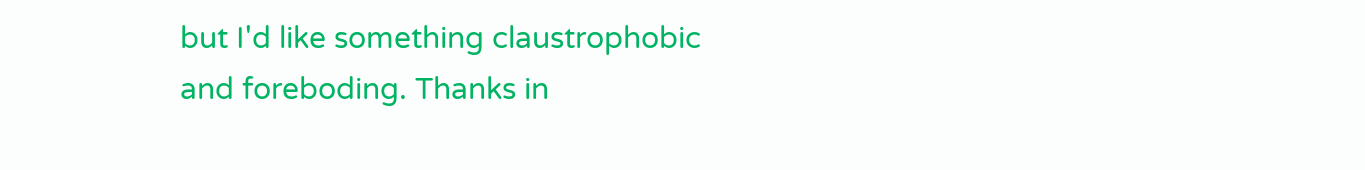but I'd like something claustrophobic and foreboding. Thanks in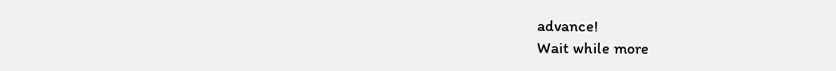advance!
Wait while more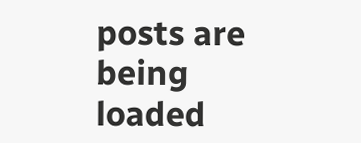posts are being loaded